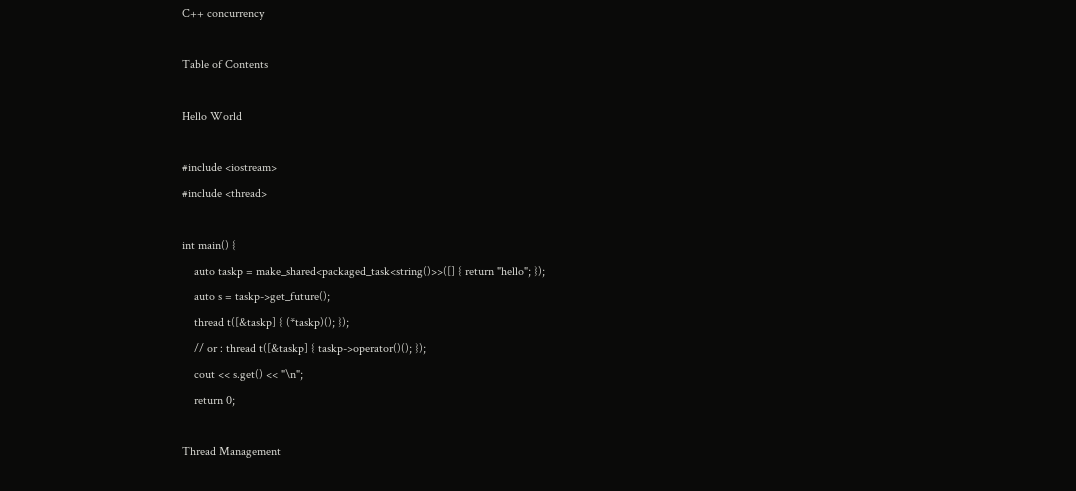C++ concurrency

Table of Contents

Hello World

#include <iostream>
#include <thread>

int main() {
    auto taskp = make_shared<packaged_task<string()>>([] { return "hello"; });
    auto s = taskp->get_future();
    thread t([&taskp] { (*taskp)(); });
    // or : thread t([&taskp] { taskp->operator()(); });
    cout << s.get() << "\n";
    return 0;

Thread Management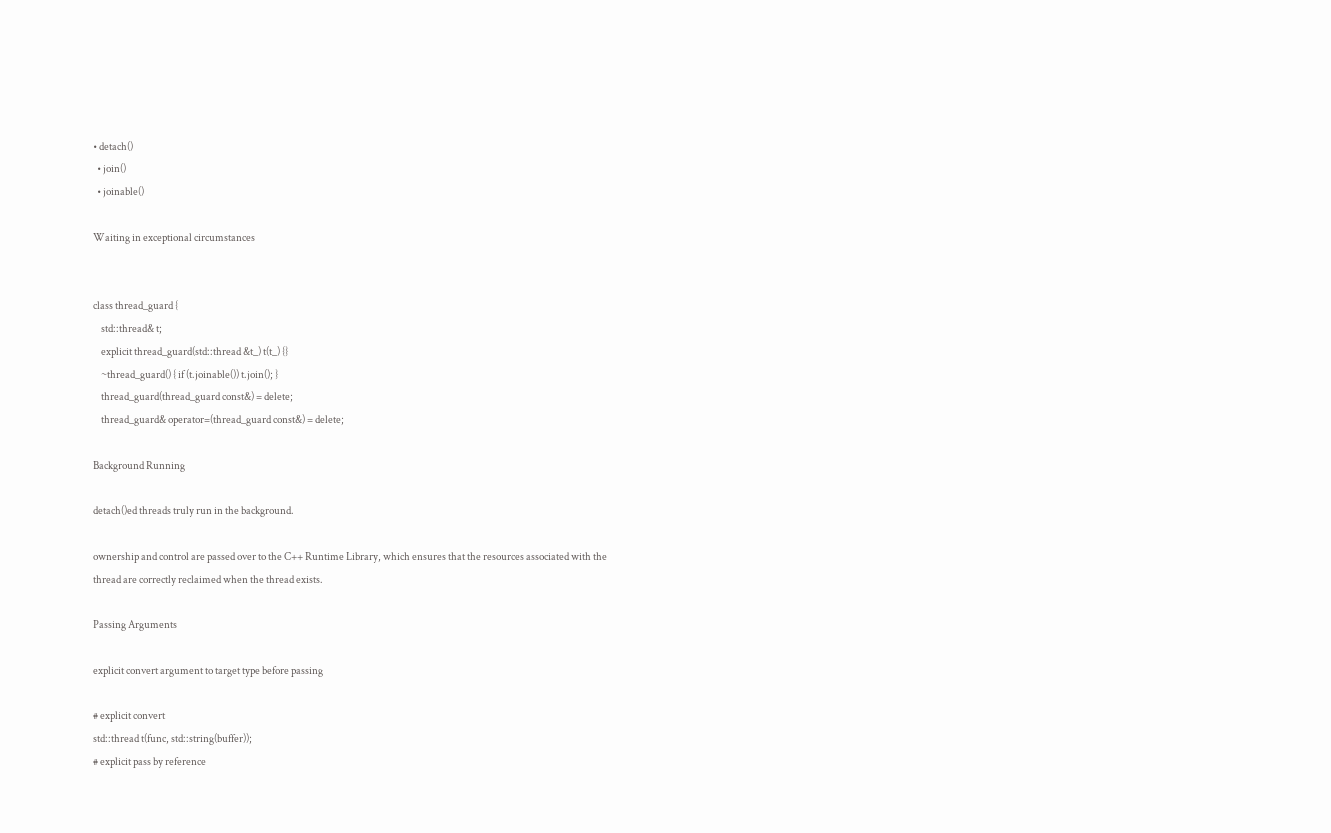• detach()
  • join()
  • joinable()

Waiting in exceptional circumstances


class thread_guard {
    std::thread& t;
    explicit thread_guard(std::thread &t_) t(t_) {}
    ~thread_guard() { if (t.joinable()) t.join(); }
    thread_guard(thread_guard const&) = delete;
    thread_guard& operator=(thread_guard const&) = delete;

Background Running

detach()ed threads truly run in the background.

ownership and control are passed over to the C++ Runtime Library, which ensures that the resources associated with the thread are correctly reclaimed when the thread exists.

Passing Arguments

explicit convert argument to target type before passing

# explicit convert
std::thread t(func, std::string(buffer));
# explicit pass by reference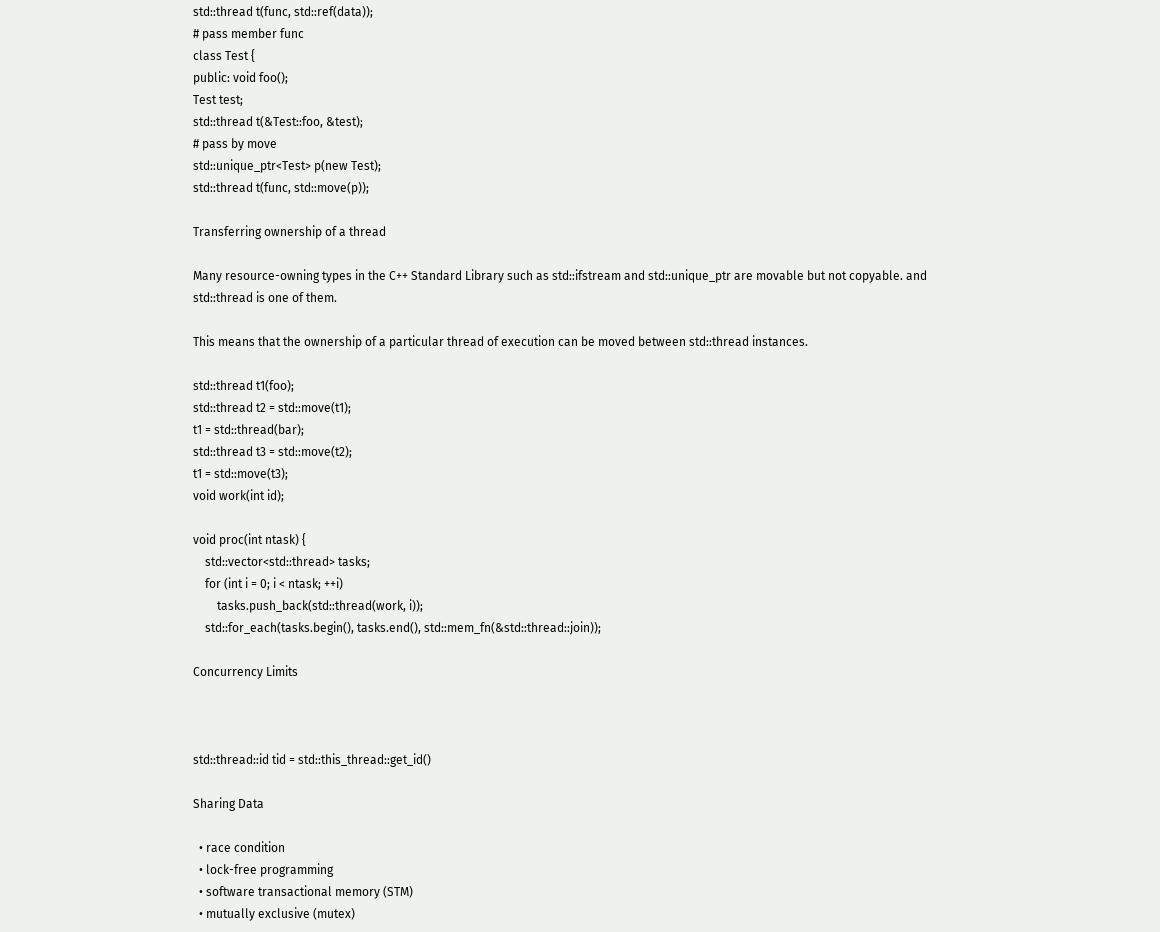std::thread t(func, std::ref(data));
# pass member func
class Test {
public: void foo();
Test test;
std::thread t(&Test::foo, &test);
# pass by move
std::unique_ptr<Test> p(new Test);
std::thread t(func, std::move(p));

Transferring ownership of a thread

Many resource-owning types in the C++ Standard Library such as std::ifstream and std::unique_ptr are movable but not copyable. and std::thread is one of them.

This means that the ownership of a particular thread of execution can be moved between std::thread instances.

std::thread t1(foo);
std::thread t2 = std::move(t1);
t1 = std::thread(bar);
std::thread t3 = std::move(t2);
t1 = std::move(t3);
void work(int id);

void proc(int ntask) {
    std::vector<std::thread> tasks;
    for (int i = 0; i < ntask; ++i)
        tasks.push_back(std::thread(work, i));
    std::for_each(tasks.begin(), tasks.end(), std::mem_fn(&std::thread::join));

Concurrency Limits



std::thread::id tid = std::this_thread::get_id()

Sharing Data

  • race condition
  • lock-free programming
  • software transactional memory (STM)
  • mutually exclusive (mutex)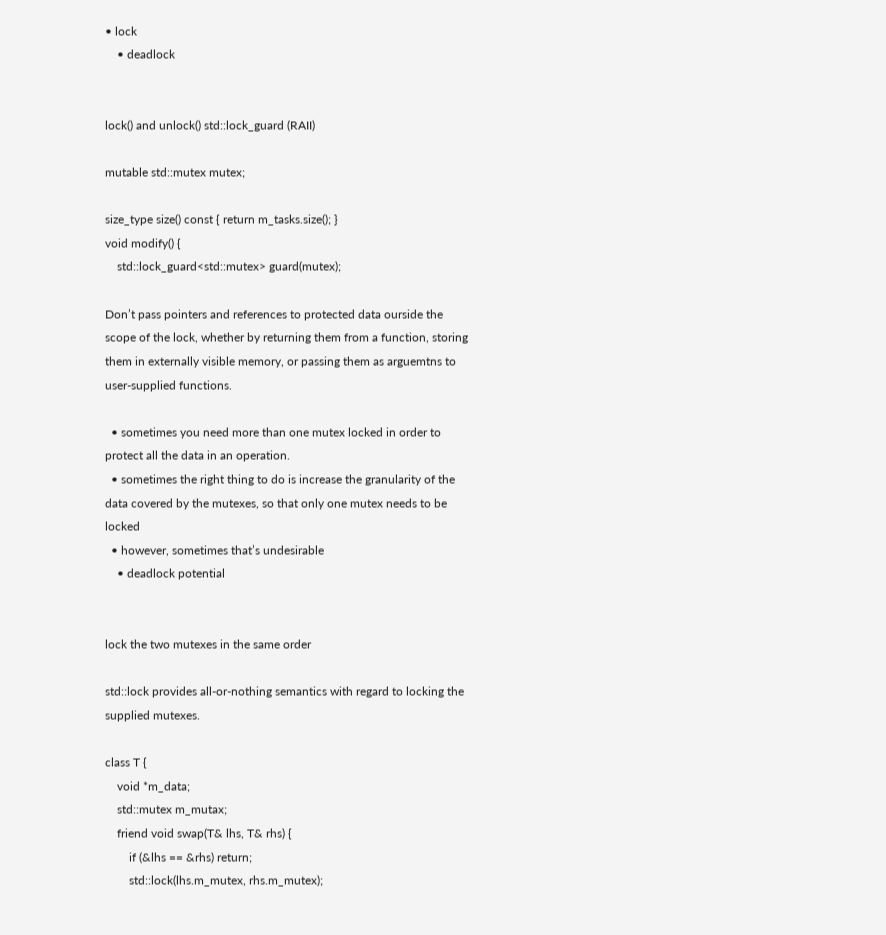• lock
    • deadlock


lock() and unlock() std::lock_guard (RAII)

mutable std::mutex mutex;

size_type size() const { return m_tasks.size(); }
void modify() {
    std::lock_guard<std::mutex> guard(mutex);

Don’t pass pointers and references to protected data ourside the scope of the lock, whether by returning them from a function, storing them in externally visible memory, or passing them as arguemtns to user-supplied functions.

  • sometimes you need more than one mutex locked in order to protect all the data in an operation.
  • sometimes the right thing to do is increase the granularity of the data covered by the mutexes, so that only one mutex needs to be locked
  • however, sometimes that’s undesirable
    • deadlock potential


lock the two mutexes in the same order

std::lock provides all-or-nothing semantics with regard to locking the supplied mutexes.

class T {
    void *m_data;
    std::mutex m_mutax;
    friend void swap(T& lhs, T& rhs) {
        if (&lhs == &rhs) return;
        std::lock(lhs.m_mutex, rhs.m_mutex);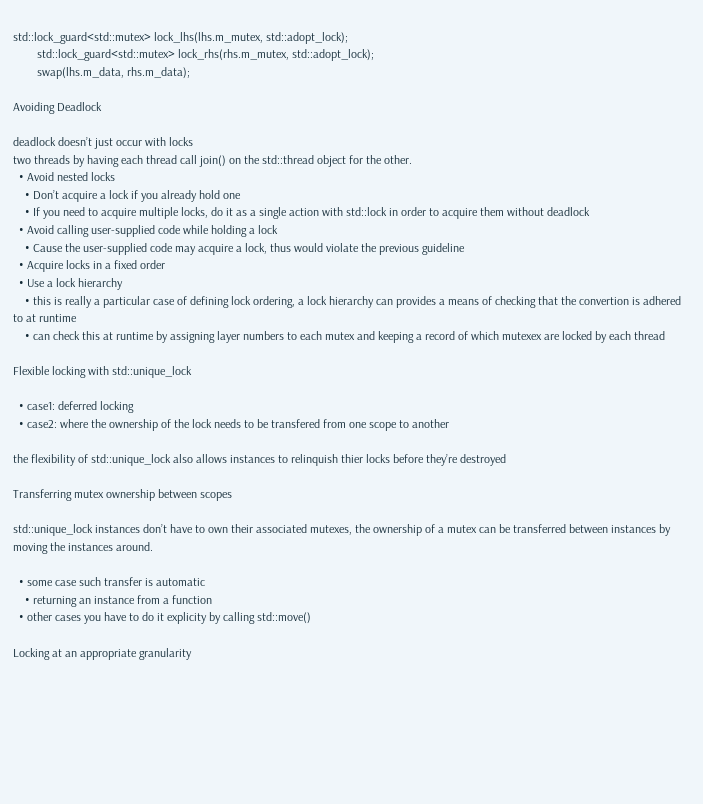std::lock_guard<std::mutex> lock_lhs(lhs.m_mutex, std::adopt_lock);
        std::lock_guard<std::mutex> lock_rhs(rhs.m_mutex, std::adopt_lock);
        swap(lhs.m_data, rhs.m_data);

Avoiding Deadlock

deadlock doesn’t just occur with locks
two threads by having each thread call join() on the std::thread object for the other.
  • Avoid nested locks
    • Don’t acquire a lock if you already hold one
    • If you need to acquire multiple locks, do it as a single action with std::lock in order to acquire them without deadlock
  • Avoid calling user-supplied code while holding a lock
    • Cause the user-supplied code may acquire a lock, thus would violate the previous guideline
  • Acquire locks in a fixed order
  • Use a lock hierarchy
    • this is really a particular case of defining lock ordering, a lock hierarchy can provides a means of checking that the convertion is adhered to at runtime
    • can check this at runtime by assigning layer numbers to each mutex and keeping a record of which mutexex are locked by each thread

Flexible locking with std::unique_lock

  • case1: deferred locking
  • case2: where the ownership of the lock needs to be transfered from one scope to another

the flexibility of std::unique_lock also allows instances to relinquish thier locks before they’re destroyed

Transferring mutex ownership between scopes

std::unique_lock instances don’t have to own their associated mutexes, the ownership of a mutex can be transferred between instances by moving the instances around.

  • some case such transfer is automatic
    • returning an instance from a function
  • other cases you have to do it explicity by calling std::move()

Locking at an appropriate granularity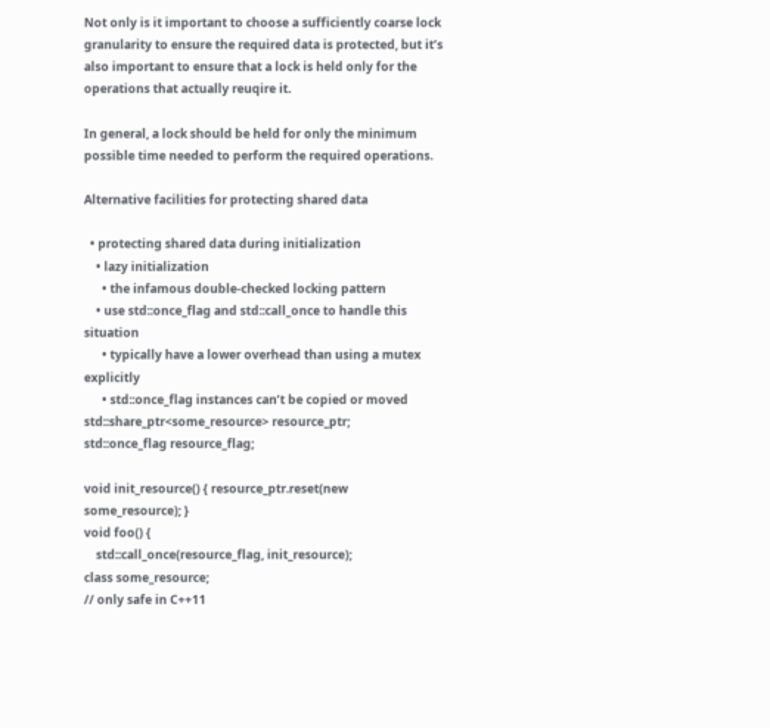Not only is it important to choose a sufficiently coarse lock granularity to ensure the required data is protected, but it’s also important to ensure that a lock is held only for the operations that actually reuqire it.

In general, a lock should be held for only the minimum possible time needed to perform the required operations.

Alternative facilities for protecting shared data

  • protecting shared data during initialization
    • lazy initialization
      • the infamous double-checked locking pattern
    • use std::once_flag and std::call_once to handle this situation
      • typically have a lower overhead than using a mutex explicitly
      • std::once_flag instances can’t be copied or moved
std::share_ptr<some_resource> resource_ptr;
std::once_flag resource_flag;

void init_resource() { resource_ptr.reset(new some_resource); }
void foo() {
    std::call_once(resource_flag, init_resource);
class some_resource;
// only safe in C++11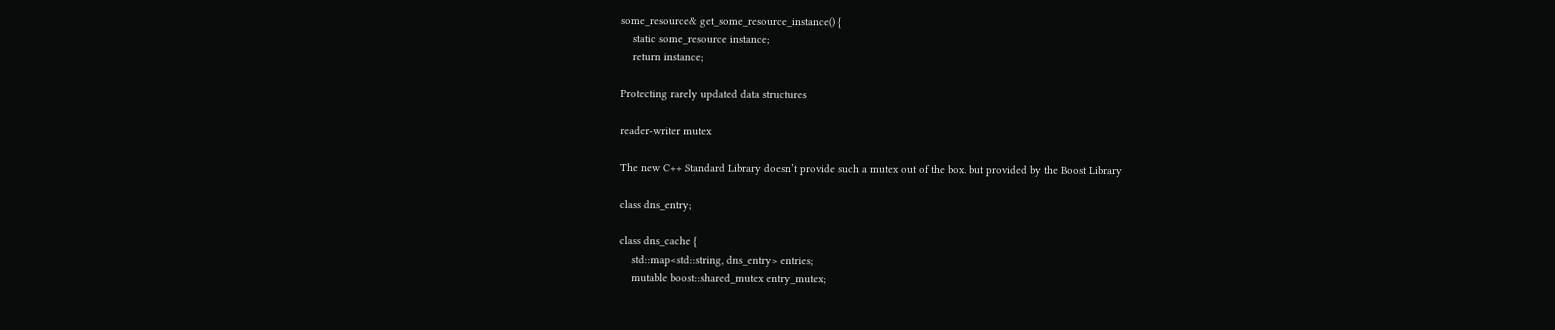some_resource& get_some_resource_instance() {
    static some_resource instance;
    return instance;

Protecting rarely updated data structures

reader-writer mutex

The new C++ Standard Library doesn’t provide such a mutex out of the box. but provided by the Boost Library

class dns_entry;

class dns_cache {
    std::map<std::string, dns_entry> entries;
    mutable boost::shared_mutex entry_mutex;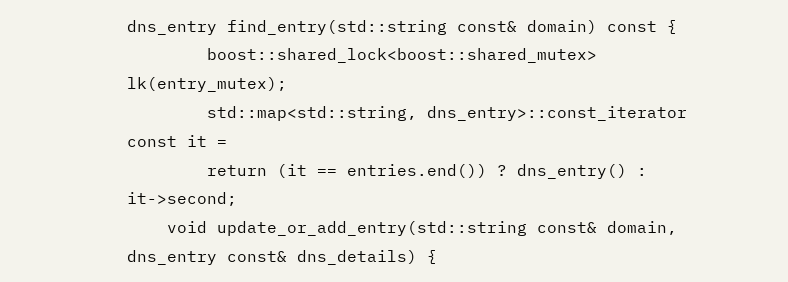dns_entry find_entry(std::string const& domain) const {
        boost::shared_lock<boost::shared_mutex> lk(entry_mutex);
        std::map<std::string, dns_entry>::const_iterator const it =
        return (it == entries.end()) ? dns_entry() : it->second;
    void update_or_add_entry(std::string const& domain, dns_entry const& dns_details) {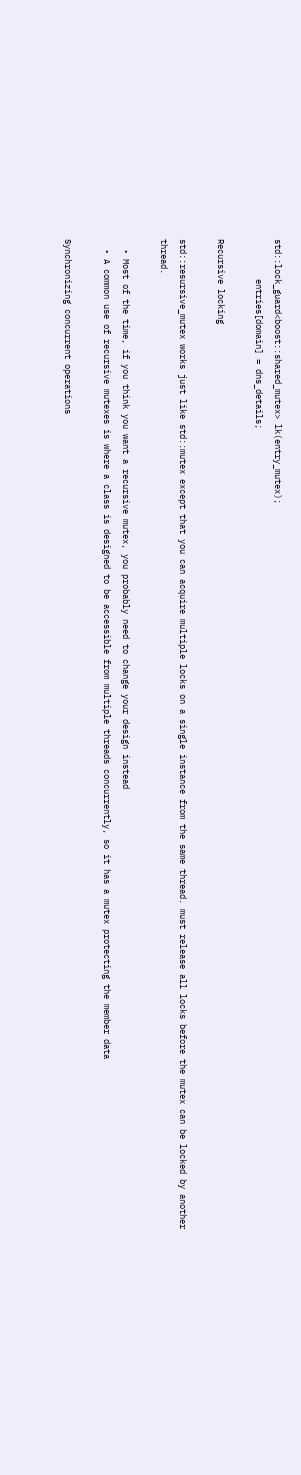std::lock_guard<boost::shared_mutex> lk(entry_mutex);
        entries[domain] = dns_details;

Recursive locking

std::resursive_mutex works just like std::mutex except that you can acquire multiple locks on a single instance from the same thread. must release all locks before the mutex can be locked by another thread.

  • Most of the time, if you think you want a recursive mutex, you probably need to change your design instead
  • A common use of recursive mutexes is where a class is designed to be accessible from multiple threads concurrently, so it has a mutex protecting the member data

Synchronizing concurrent operations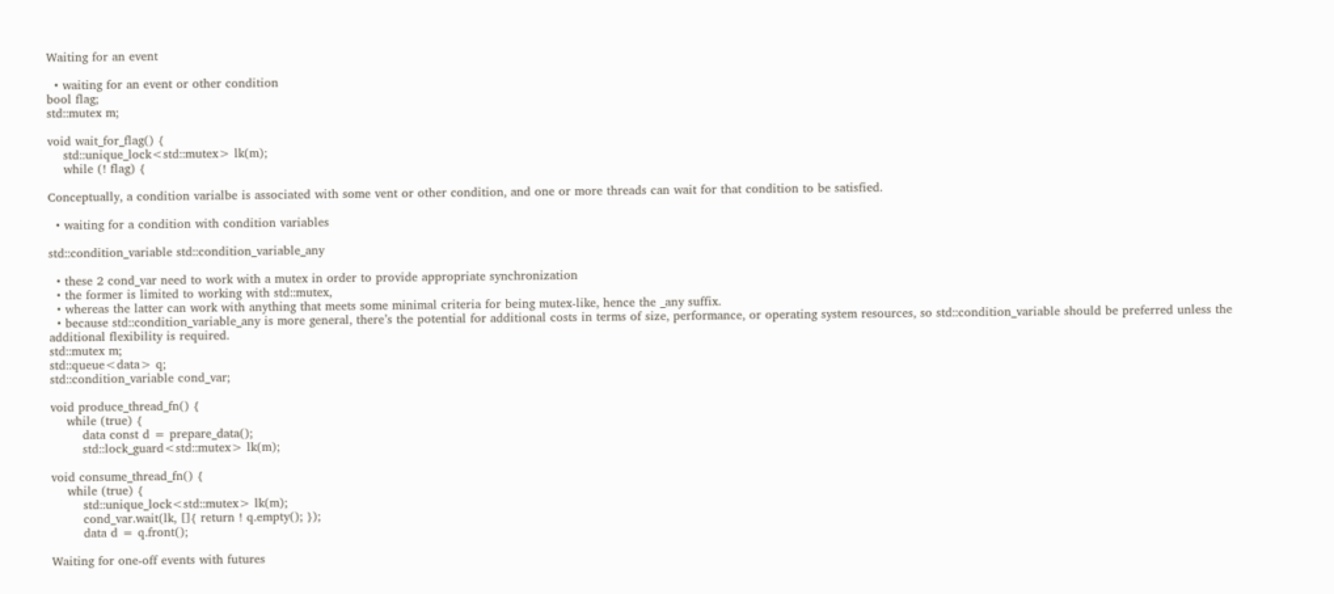Waiting for an event

  • waiting for an event or other condition
bool flag;
std::mutex m;

void wait_for_flag() {
    std::unique_lock<std::mutex> lk(m);
    while (! flag) {

Conceptually, a condition varialbe is associated with some vent or other condition, and one or more threads can wait for that condition to be satisfied.

  • waiting for a condition with condition variables

std::condition_variable std::condition_variable_any

  • these 2 cond_var need to work with a mutex in order to provide appropriate synchronization
  • the former is limited to working with std::mutex,
  • whereas the latter can work with anything that meets some minimal criteria for being mutex-like, hence the _any suffix.
  • because std::condition_variable_any is more general, there’s the potential for additional costs in terms of size, performance, or operating system resources, so std::condition_variable should be preferred unless the additional flexibility is required.
std::mutex m;
std::queue<data> q;
std::condition_variable cond_var;

void produce_thread_fn() {
    while (true) {
        data const d = prepare_data();
        std::lock_guard<std::mutex> lk(m);

void consume_thread_fn() {
    while (true) {
        std::unique_lock<std::mutex> lk(m);
        cond_var.wait(lk, []{ return ! q.empty(); });
        data d = q.front();

Waiting for one-off events with futures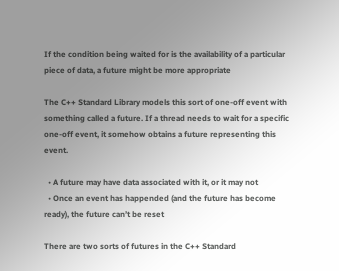If the condition being waited for is the availability of a particular piece of data, a future might be more appropriate

The C++ Standard Library models this sort of one-off event with something called a future. If a thread needs to wait for a specific one-off event, it somehow obtains a future representing this event.

  • A future may have data associated with it, or it may not
  • Once an event has happended (and the future has become ready), the future can’t be reset

There are two sorts of futures in the C++ Standard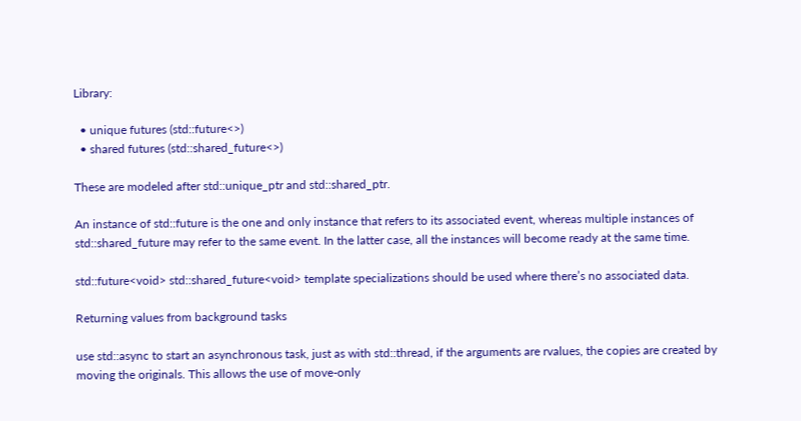Library:

  • unique futures (std::future<>)
  • shared futures (std::shared_future<>)

These are modeled after std::unique_ptr and std::shared_ptr.

An instance of std::future is the one and only instance that refers to its associated event, whereas multiple instances of std::shared_future may refer to the same event. In the latter case, all the instances will become ready at the same time.

std::future<void> std::shared_future<void> template specializations should be used where there’s no associated data.

Returning values from background tasks

use std::async to start an asynchronous task, just as with std::thread, if the arguments are rvalues, the copies are created by moving the originals. This allows the use of move-only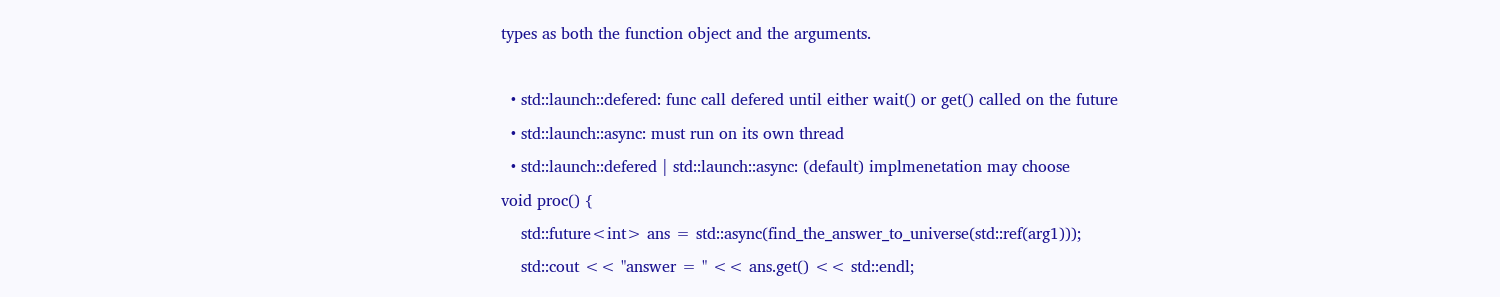types as both the function object and the arguments.

  • std::launch::defered: func call defered until either wait() or get() called on the future
  • std::launch::async: must run on its own thread
  • std::launch::defered | std::launch::async: (default) implmenetation may choose
void proc() {
    std::future<int> ans = std::async(find_the_answer_to_universe(std::ref(arg1)));
    std::cout << "answer = " << ans.get() << std::endl;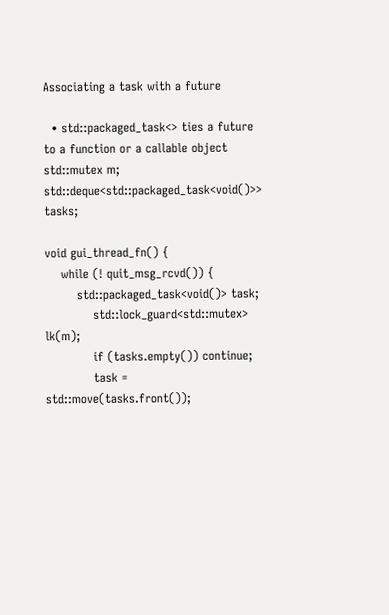Associating a task with a future

  • std::packaged_task<> ties a future to a function or a callable object
std::mutex m;
std::deque<std::packaged_task<void()>> tasks;

void gui_thread_fn() {
    while (! quit_msg_rcvd()) {
        std::packaged_task<void()> task;
            std::lock_guard<std::mutex> lk(m);
            if (tasks.empty()) continue;
            task = std::move(tasks.front());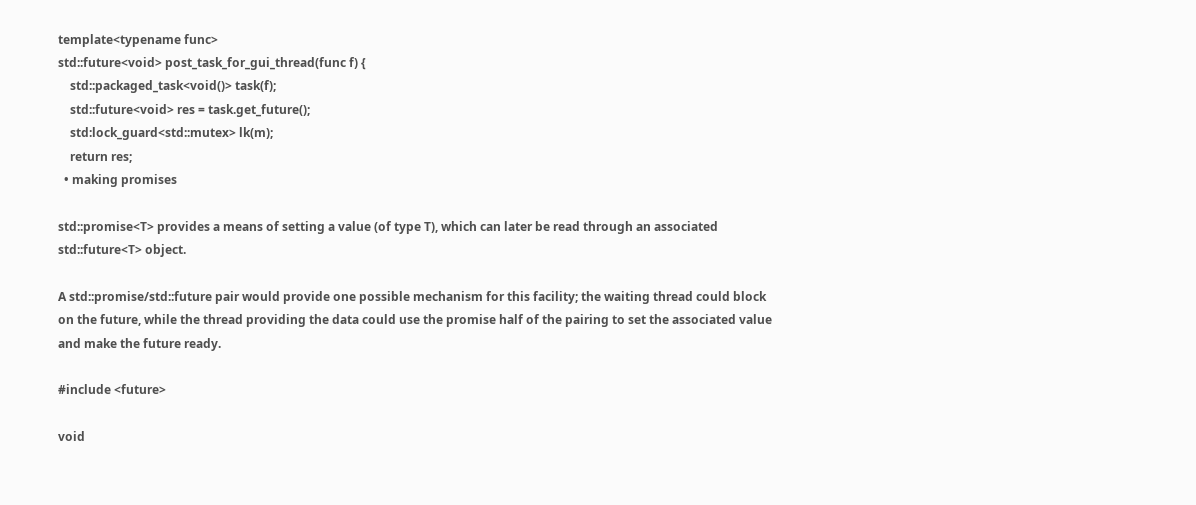template<typename func>
std::future<void> post_task_for_gui_thread(func f) {
    std::packaged_task<void()> task(f);
    std::future<void> res = task.get_future();
    std:lock_guard<std::mutex> lk(m);
    return res;
  • making promises

std::promise<T> provides a means of setting a value (of type T), which can later be read through an associated std::future<T> object.

A std::promise/std::future pair would provide one possible mechanism for this facility; the waiting thread could block on the future, while the thread providing the data could use the promise half of the pairing to set the associated value and make the future ready.

#include <future>

void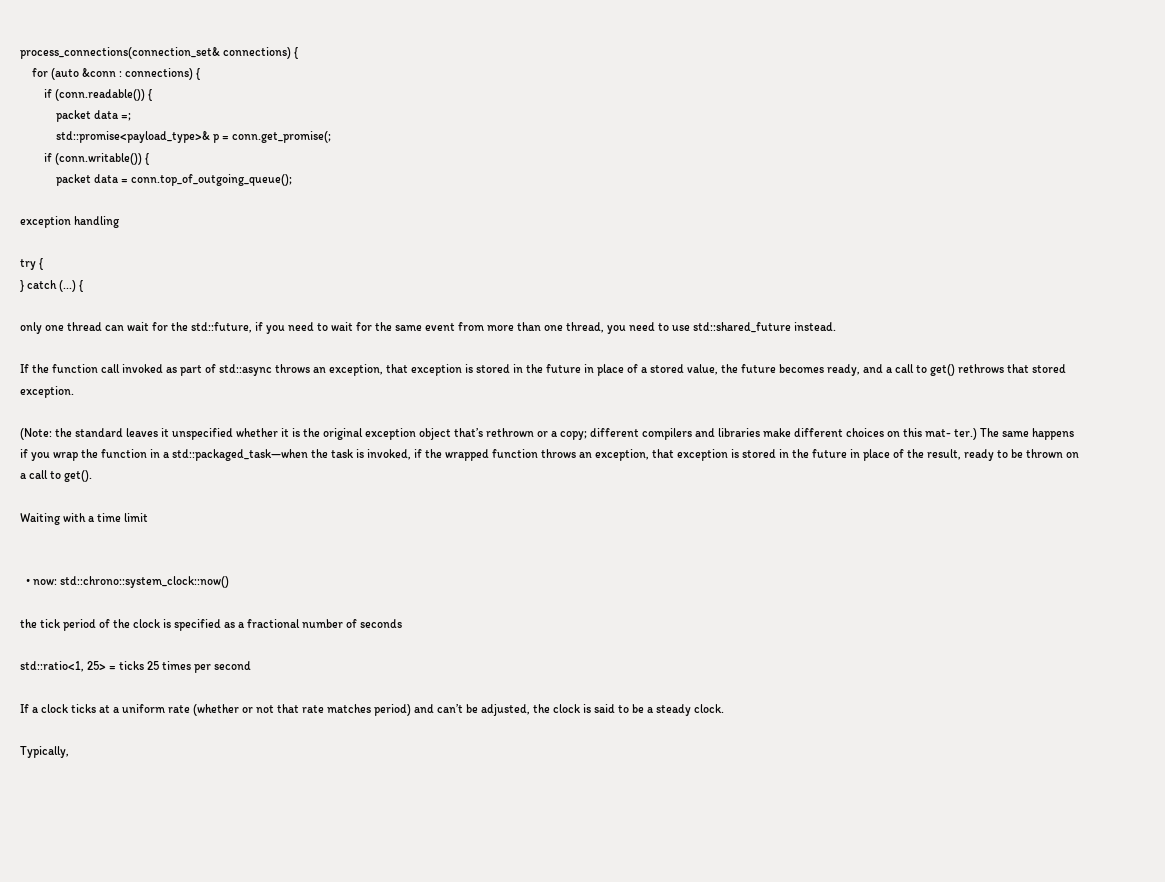process_connections(connection_set& connections) {
    for (auto &conn : connections) {
        if (conn.readable()) {
            packet data =;
            std::promise<payload_type>& p = conn.get_promise(;
        if (conn.writable()) {
            packet data = conn.top_of_outgoing_queue();

exception handling

try {
} catch (...) {

only one thread can wait for the std::future, if you need to wait for the same event from more than one thread, you need to use std::shared_future instead.

If the function call invoked as part of std::async throws an exception, that exception is stored in the future in place of a stored value, the future becomes ready, and a call to get() rethrows that stored exception.

(Note: the standard leaves it unspecified whether it is the original exception object that’s rethrown or a copy; different compilers and libraries make different choices on this mat- ter.) The same happens if you wrap the function in a std::packaged_task—when the task is invoked, if the wrapped function throws an exception, that exception is stored in the future in place of the result, ready to be thrown on a call to get().

Waiting with a time limit


  • now: std::chrono::system_clock::now()

the tick period of the clock is specified as a fractional number of seconds

std::ratio<1, 25> = ticks 25 times per second

If a clock ticks at a uniform rate (whether or not that rate matches period) and can’t be adjusted, the clock is said to be a steady clock.

Typically,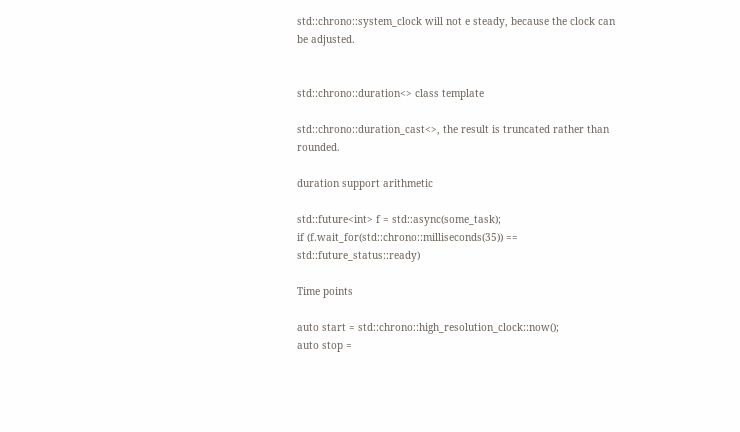std::chrono::system_clock will not e steady, because the clock can be adjusted.


std::chrono::duration<> class template

std::chrono::duration_cast<>, the result is truncated rather than rounded.

duration support arithmetic

std::future<int> f = std::async(some_task);
if (f.wait_for(std::chrono::milliseconds(35)) == std::future_status::ready)

Time points

auto start = std::chrono::high_resolution_clock::now();
auto stop =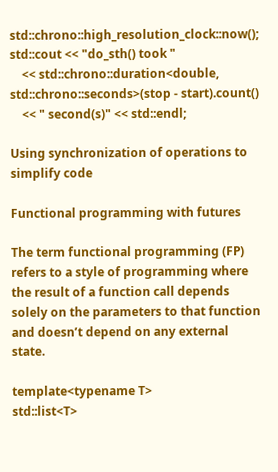std::chrono::high_resolution_clock::now();
std::cout << "do_sth() took "
    << std::chrono::duration<double, std::chrono::seconds>(stop - start).count()
    << " second(s)" << std::endl;

Using synchronization of operations to simplify code

Functional programming with futures

The term functional programming (FP) refers to a style of programming where the result of a function call depends solely on the parameters to that function and doesn’t depend on any external state.

template<typename T>
std::list<T>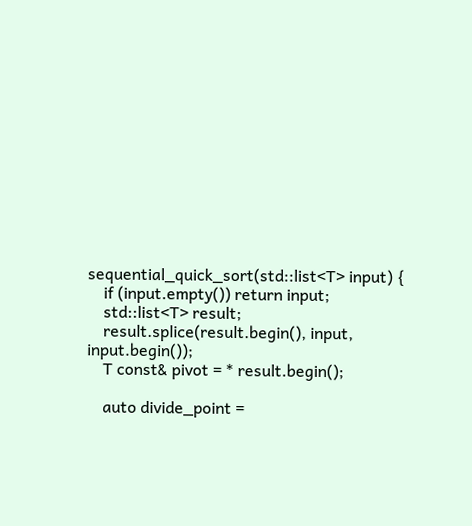sequential_quick_sort(std::list<T> input) {
    if (input.empty()) return input;
    std::list<T> result;
    result.splice(result.begin(), input, input.begin());
    T const& pivot = * result.begin();

    auto divide_point =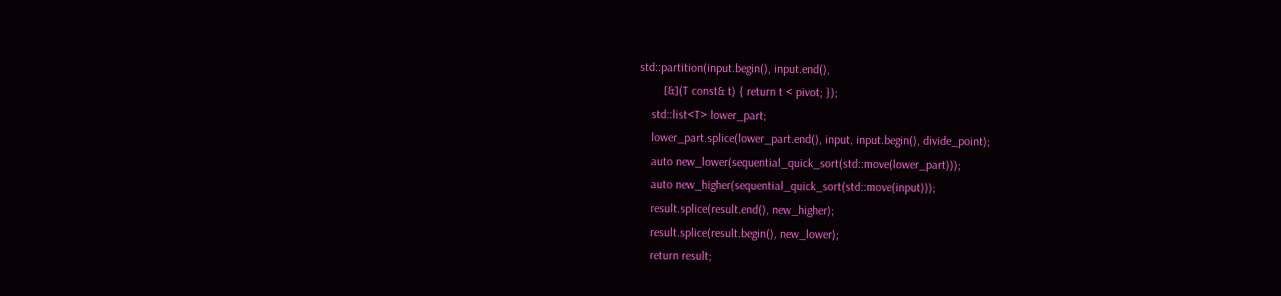std::partition(input.begin(), input.end(),
        [&](T const& t) { return t < pivot; });
    std::list<T> lower_part;
    lower_part.splice(lower_part.end(), input, input.begin(), divide_point);
    auto new_lower(sequential_quick_sort(std::move(lower_part)));
    auto new_higher(sequential_quick_sort(std::move(input)));
    result.splice(result.end(), new_higher);
    result.splice(result.begin(), new_lower);
    return result;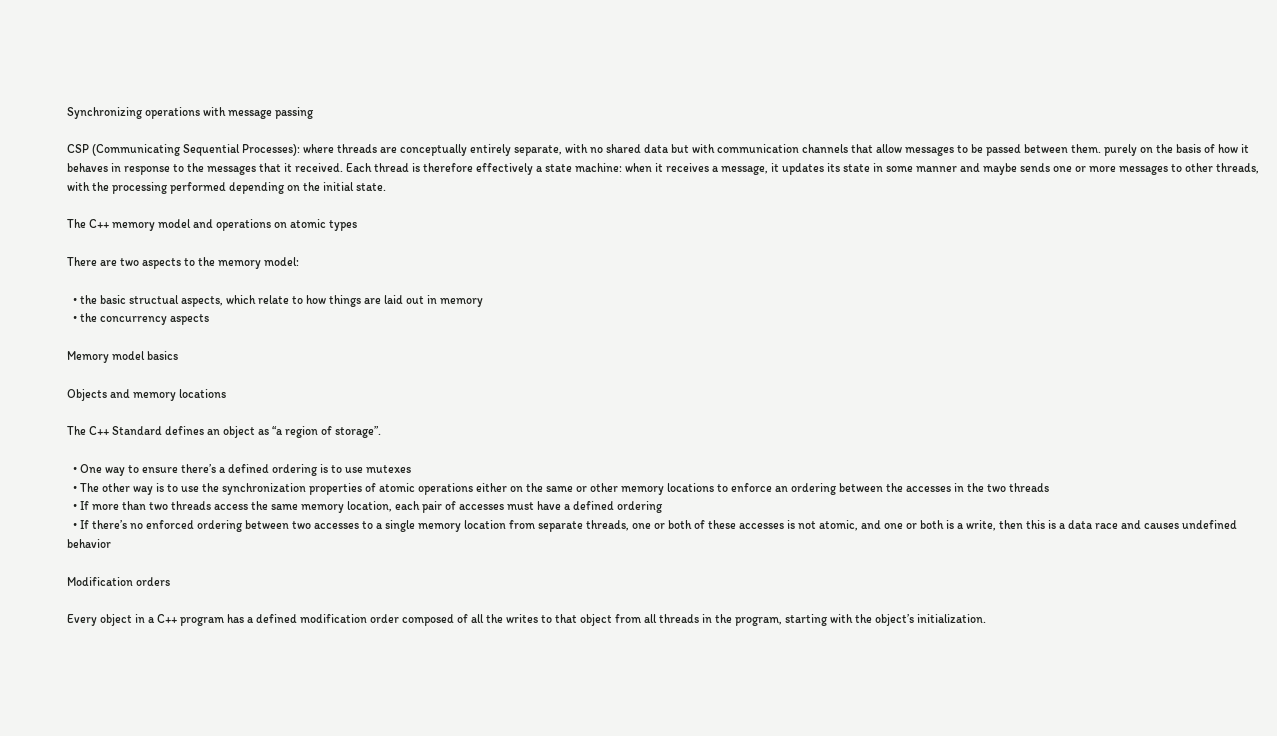Synchronizing operations with message passing

CSP (Communicating Sequential Processes): where threads are conceptually entirely separate, with no shared data but with communication channels that allow messages to be passed between them. purely on the basis of how it behaves in response to the messages that it received. Each thread is therefore effectively a state machine: when it receives a message, it updates its state in some manner and maybe sends one or more messages to other threads, with the processing performed depending on the initial state.

The C++ memory model and operations on atomic types

There are two aspects to the memory model:

  • the basic structual aspects, which relate to how things are laid out in memory
  • the concurrency aspects

Memory model basics

Objects and memory locations

The C++ Standard defines an object as “a region of storage”.

  • One way to ensure there’s a defined ordering is to use mutexes
  • The other way is to use the synchronization properties of atomic operations either on the same or other memory locations to enforce an ordering between the accesses in the two threads
  • If more than two threads access the same memory location, each pair of accesses must have a defined ordering
  • If there’s no enforced ordering between two accesses to a single memory location from separate threads, one or both of these accesses is not atomic, and one or both is a write, then this is a data race and causes undefined behavior

Modification orders

Every object in a C++ program has a defined modification order composed of all the writes to that object from all threads in the program, starting with the object’s initialization.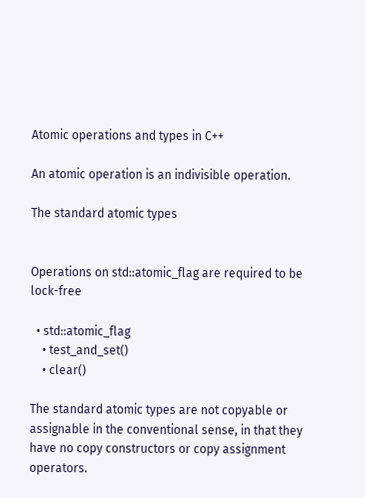Atomic operations and types in C++

An atomic operation is an indivisible operation.

The standard atomic types


Operations on std::atomic_flag are required to be lock-free

  • std::atomic_flag
    • test_and_set()
    • clear()

The standard atomic types are not copyable or assignable in the conventional sense, in that they have no copy constructors or copy assignment operators.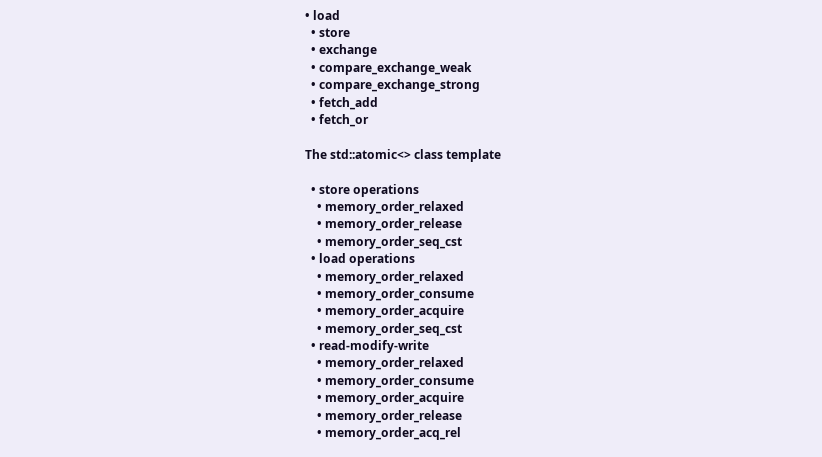• load
  • store
  • exchange
  • compare_exchange_weak
  • compare_exchange_strong
  • fetch_add
  • fetch_or

The std::atomic<> class template

  • store operations
    • memory_order_relaxed
    • memory_order_release
    • memory_order_seq_cst
  • load operations
    • memory_order_relaxed
    • memory_order_consume
    • memory_order_acquire
    • memory_order_seq_cst
  • read-modify-write
    • memory_order_relaxed
    • memory_order_consume
    • memory_order_acquire
    • memory_order_release
    • memory_order_acq_rel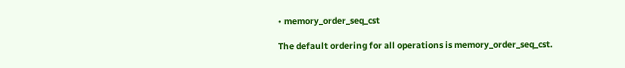• memory_order_seq_cst

The default ordering for all operations is memory_order_seq_cst.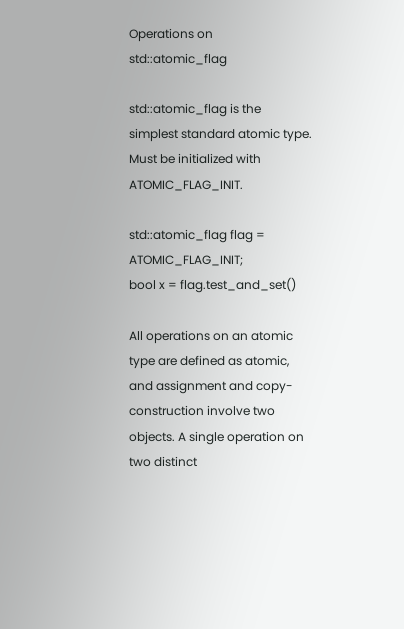Operations on std::atomic_flag

std::atomic_flag is the simplest standard atomic type. Must be initialized with ATOMIC_FLAG_INIT.

std::atomic_flag flag = ATOMIC_FLAG_INIT;
bool x = flag.test_and_set()

All operations on an atomic type are defined as atomic, and assignment and copy-construction involve two objects. A single operation on two distinct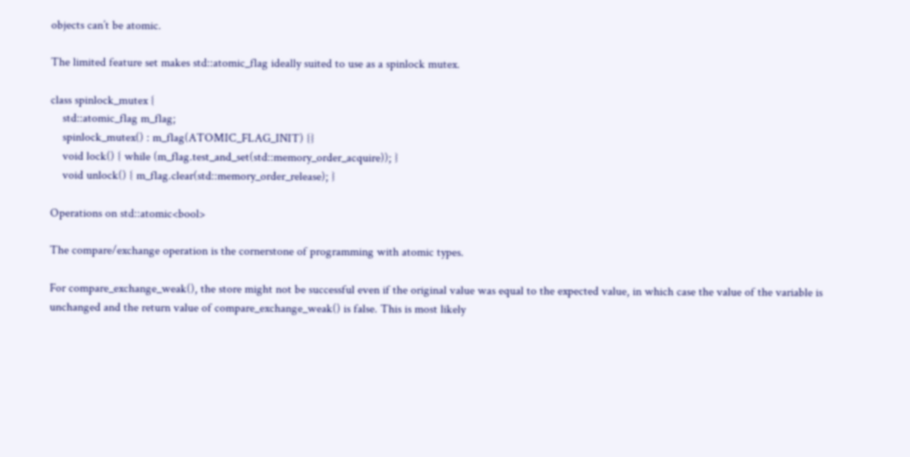objects can’t be atomic.

The limited feature set makes std::atomic_flag ideally suited to use as a spinlock mutex.

class spinlock_mutex {
    std::atomic_flag m_flag;
    spinlock_mutex() : m_flag(ATOMIC_FLAG_INIT) {}
    void lock() { while (m_flag.test_and_set(std::memory_order_acquire)); }
    void unlock() { m_flag.clear(std::memory_order_release); }

Operations on std::atomic<bool>

The compare/exchange operation is the cornerstone of programming with atomic types.

For compare_exchange_weak(), the store might not be successful even if the original value was equal to the expected value, in which case the value of the variable is unchanged and the return value of compare_exchange_weak() is false. This is most likely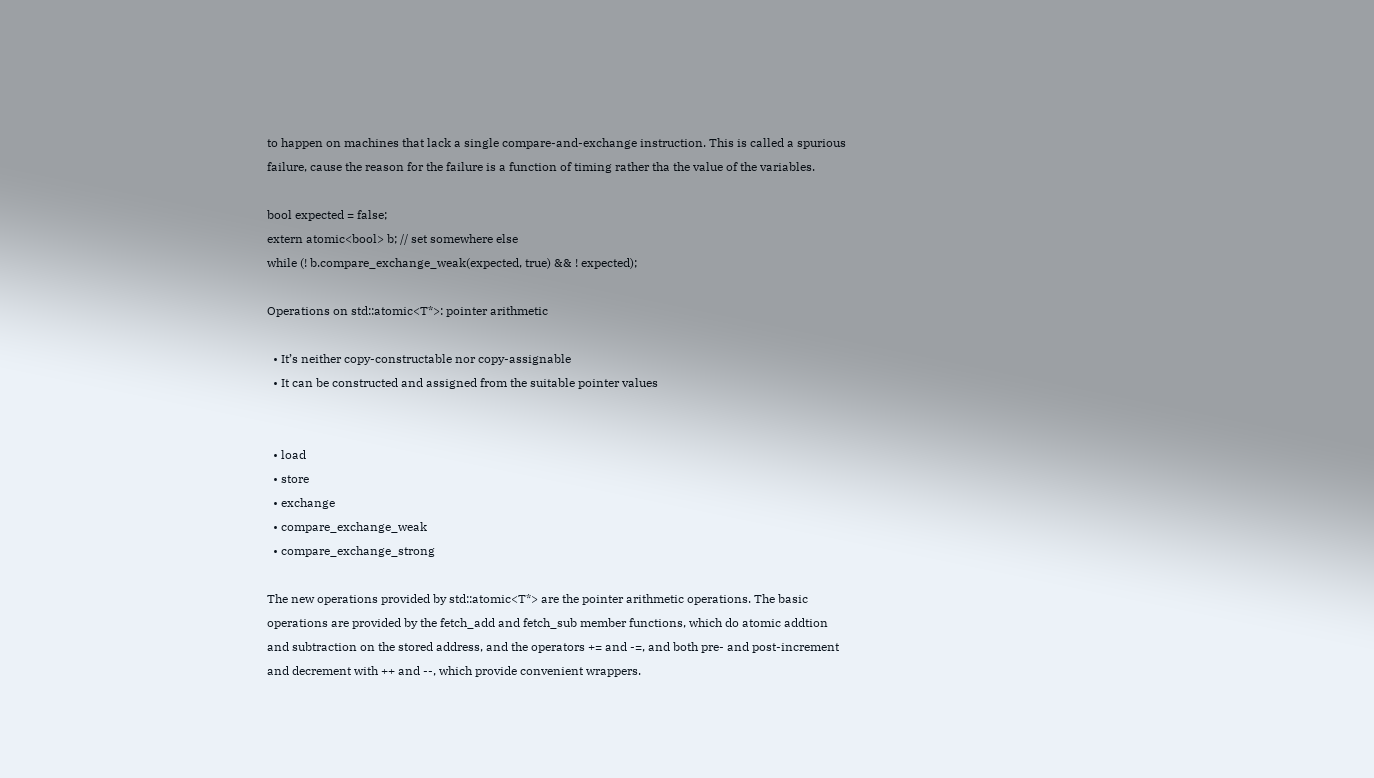to happen on machines that lack a single compare-and-exchange instruction. This is called a spurious failure, cause the reason for the failure is a function of timing rather tha the value of the variables.

bool expected = false;
extern atomic<bool> b; // set somewhere else
while (! b.compare_exchange_weak(expected, true) && ! expected);

Operations on std::atomic<T*>: pointer arithmetic

  • It’s neither copy-constructable nor copy-assignable
  • It can be constructed and assigned from the suitable pointer values


  • load
  • store
  • exchange
  • compare_exchange_weak
  • compare_exchange_strong

The new operations provided by std::atomic<T*> are the pointer arithmetic operations. The basic operations are provided by the fetch_add and fetch_sub member functions, which do atomic addtion and subtraction on the stored address, and the operators += and -=, and both pre- and post-increment and decrement with ++ and --, which provide convenient wrappers.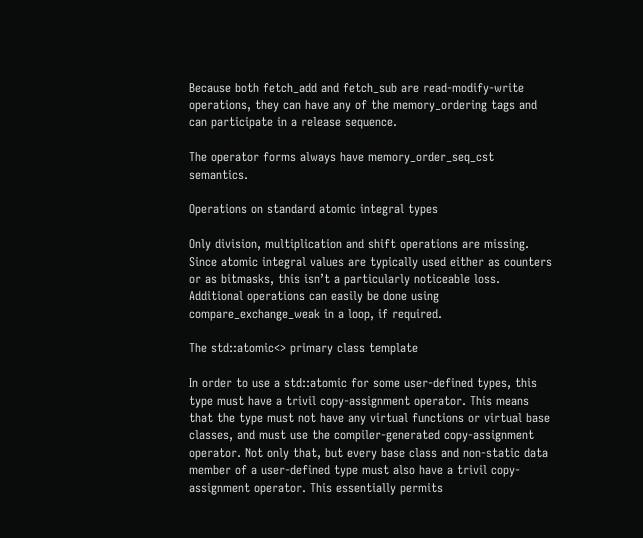Because both fetch_add and fetch_sub are read-modify-write operations, they can have any of the memory_ordering tags and can participate in a release sequence.

The operator forms always have memory_order_seq_cst semantics.

Operations on standard atomic integral types

Only division, multiplication and shift operations are missing. Since atomic integral values are typically used either as counters or as bitmasks, this isn’t a particularly noticeable loss. Additional operations can easily be done using compare_exchange_weak in a loop, if required.

The std::atomic<> primary class template

In order to use a std::atomic for some user-defined types, this type must have a trivil copy-assignment operator. This means that the type must not have any virtual functions or virtual base classes, and must use the compiler-generated copy-assignment operator. Not only that, but every base class and non-static data member of a user-defined type must also have a trivil copy-assignment operator. This essentially permits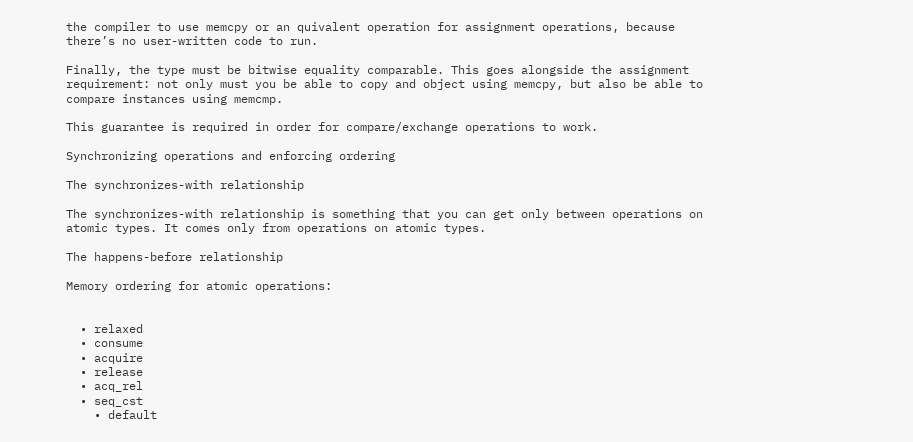the compiler to use memcpy or an quivalent operation for assignment operations, because there’s no user-written code to run.

Finally, the type must be bitwise equality comparable. This goes alongside the assignment requirement: not only must you be able to copy and object using memcpy, but also be able to compare instances using memcmp.

This guarantee is required in order for compare/exchange operations to work.

Synchronizing operations and enforcing ordering

The synchronizes-with relationship

The synchronizes-with relationship is something that you can get only between operations on atomic types. It comes only from operations on atomic types.

The happens-before relationship

Memory ordering for atomic operations:


  • relaxed
  • consume
  • acquire
  • release
  • acq_rel
  • seq_cst
    • default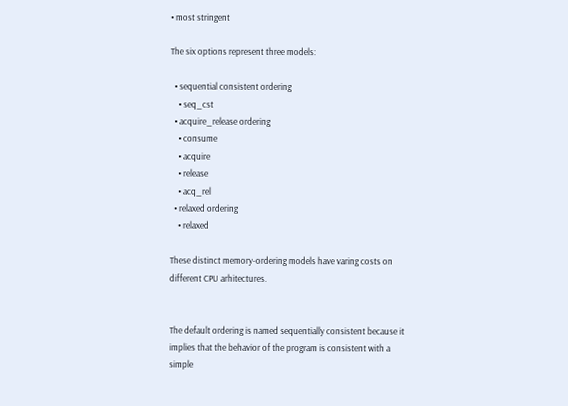• most stringent

The six options represent three models:

  • sequential consistent ordering
    • seq_cst
  • acquire_release ordering
    • consume
    • acquire
    • release
    • acq_rel
  • relaxed ordering
    • relaxed

These distinct memory-ordering models have varing costs on different CPU arhitectures.


The default ordering is named sequentially consistent because it implies that the behavior of the program is consistent with a simple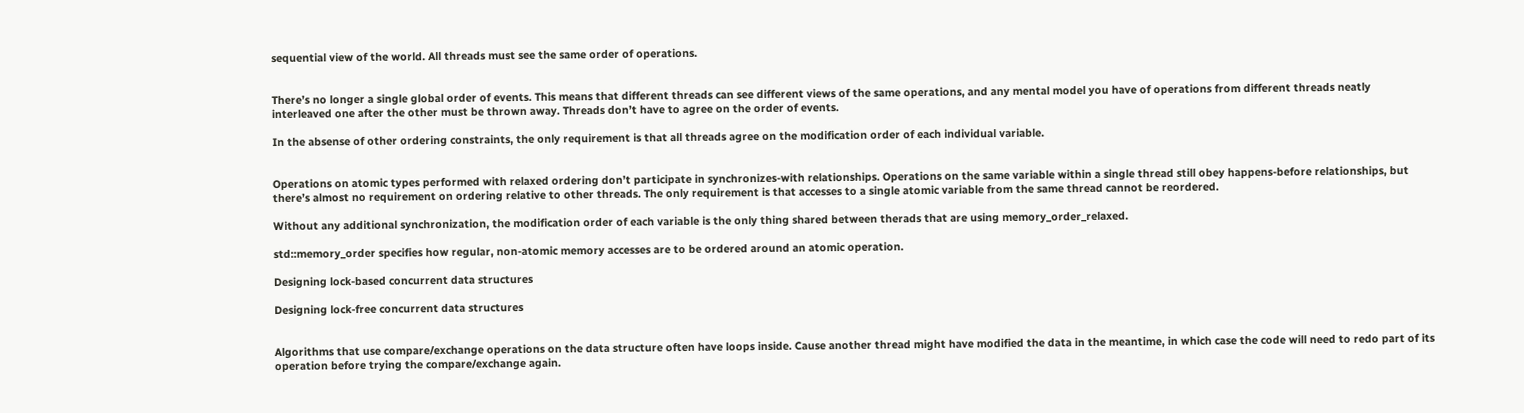sequential view of the world. All threads must see the same order of operations.


There’s no longer a single global order of events. This means that different threads can see different views of the same operations, and any mental model you have of operations from different threads neatly interleaved one after the other must be thrown away. Threads don’t have to agree on the order of events.

In the absense of other ordering constraints, the only requirement is that all threads agree on the modification order of each individual variable.


Operations on atomic types performed with relaxed ordering don’t participate in synchronizes-with relationships. Operations on the same variable within a single thread still obey happens-before relationships, but there’s almost no requirement on ordering relative to other threads. The only requirement is that accesses to a single atomic variable from the same thread cannot be reordered.

Without any additional synchronization, the modification order of each variable is the only thing shared between therads that are using memory_order_relaxed.

std::memory_order specifies how regular, non-atomic memory accesses are to be ordered around an atomic operation.

Designing lock-based concurrent data structures

Designing lock-free concurrent data structures


Algorithms that use compare/exchange operations on the data structure often have loops inside. Cause another thread might have modified the data in the meantime, in which case the code will need to redo part of its operation before trying the compare/exchange again.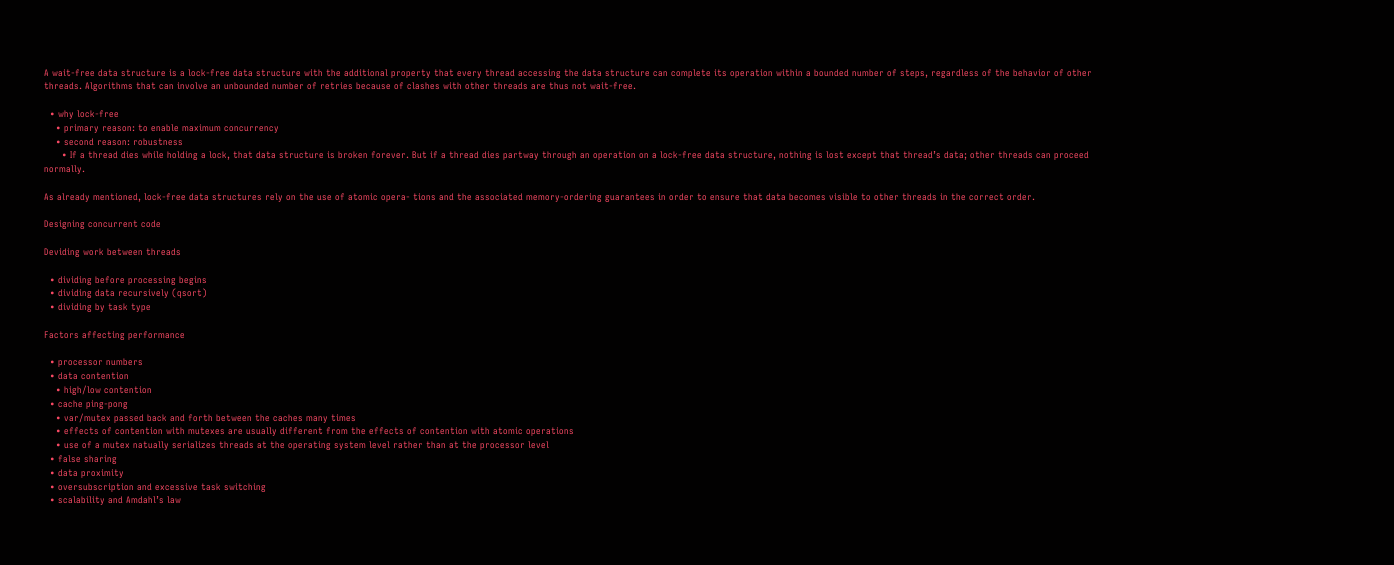A wait-free data structure is a lock-free data structure with the additional property that every thread accessing the data structure can complete its operation within a bounded number of steps, regardless of the behavior of other threads. Algorithms that can involve an unbounded number of retries because of clashes with other threads are thus not wait-free.

  • why lock-free
    • primary reason: to enable maximum concurrency
    • second reason: robustness
      • If a thread dies while holding a lock, that data structure is broken forever. But if a thread dies partway through an operation on a lock-free data structure, nothing is lost except that thread’s data; other threads can proceed normally.

As already mentioned, lock-free data structures rely on the use of atomic opera- tions and the associated memory-ordering guarantees in order to ensure that data becomes visible to other threads in the correct order.

Designing concurrent code

Deviding work between threads

  • dividing before processing begins
  • dividing data recursively (qsort)
  • dividing by task type

Factors affecting performance

  • processor numbers
  • data contention
    • high/low contention
  • cache ping-pong
    • var/mutex passed back and forth between the caches many times
    • effects of contention with mutexes are usually different from the effects of contention with atomic operations
    • use of a mutex natually serializes threads at the operating system level rather than at the processor level
  • false sharing
  • data proximity
  • oversubscription and excessive task switching
  • scalability and Amdahl’s law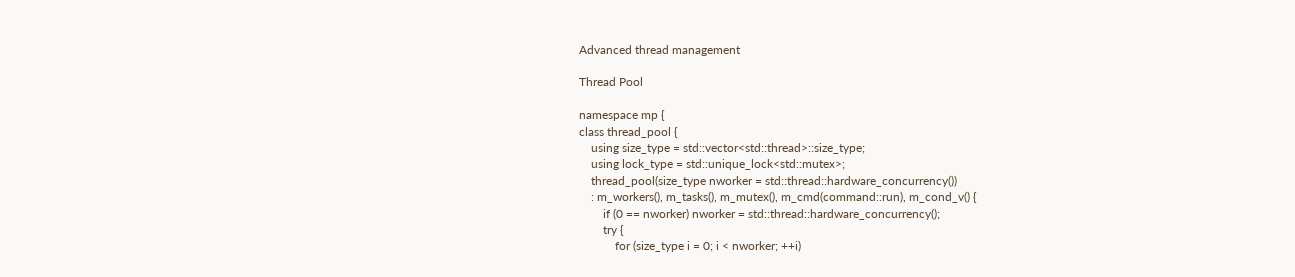Advanced thread management

Thread Pool

namespace mp {
class thread_pool {
    using size_type = std::vector<std::thread>::size_type;
    using lock_type = std::unique_lock<std::mutex>;
    thread_pool(size_type nworker = std::thread::hardware_concurrency())
    : m_workers(), m_tasks(), m_mutex(), m_cmd(command::run), m_cond_v() {
        if (0 == nworker) nworker = std::thread::hardware_concurrency();
        try {
            for (size_type i = 0; i < nworker; ++i)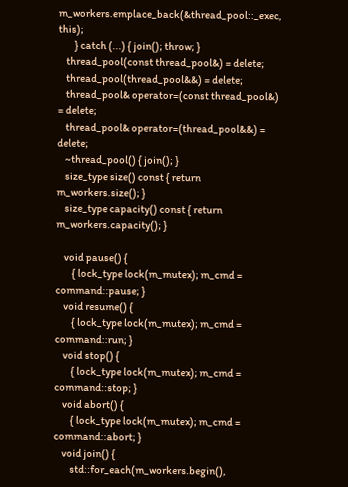m_workers.emplace_back(&thread_pool::_exec, this);
        } catch (...) { join(); throw; }
    thread_pool(const thread_pool&) = delete;
    thread_pool(thread_pool&&) = delete;
    thread_pool& operator=(const thread_pool&) = delete;
    thread_pool& operator=(thread_pool&&) = delete;
    ~thread_pool() { join(); }
    size_type size() const { return m_workers.size(); }
    size_type capacity() const { return m_workers.capacity(); }

    void pause() {
        { lock_type lock(m_mutex); m_cmd = command::pause; }
    void resume() {
        { lock_type lock(m_mutex); m_cmd = command::run; }
    void stop() {
        { lock_type lock(m_mutex); m_cmd = command::stop; }
    void abort() {
        { lock_type lock(m_mutex); m_cmd = command::abort; }
    void join() {
        std::for_each(m_workers.begin(),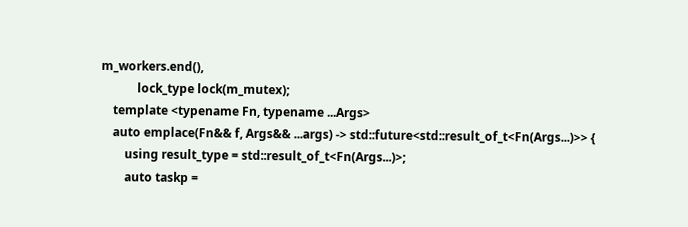m_workers.end(),
            lock_type lock(m_mutex);
    template <typename Fn, typename ...Args>
    auto emplace(Fn&& f, Args&& ...args) -> std::future<std::result_of_t<Fn(Args...)>> {
        using result_type = std::result_of_t<Fn(Args...)>;
        auto taskp =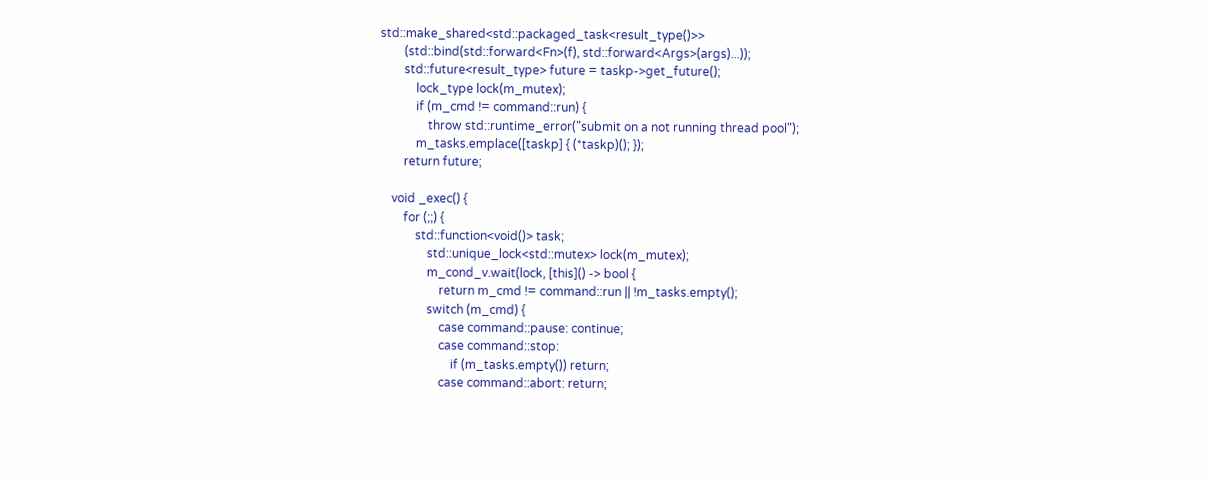std::make_shared<std::packaged_task<result_type()>>
        (std::bind(std::forward<Fn>(f), std::forward<Args>(args)...));
        std::future<result_type> future = taskp->get_future();
            lock_type lock(m_mutex);
            if (m_cmd != command::run) {
                throw std::runtime_error("submit on a not running thread pool");
            m_tasks.emplace([taskp] { (*taskp)(); });
        return future;

    void _exec() {
        for (;;) {
            std::function<void()> task;
                std::unique_lock<std::mutex> lock(m_mutex);
                m_cond_v.wait(lock, [this]() -> bool {
                    return m_cmd != command::run || !m_tasks.empty();
                switch (m_cmd) {
                    case command::pause: continue;
                    case command::stop:
                        if (m_tasks.empty()) return;
                    case command::abort: return;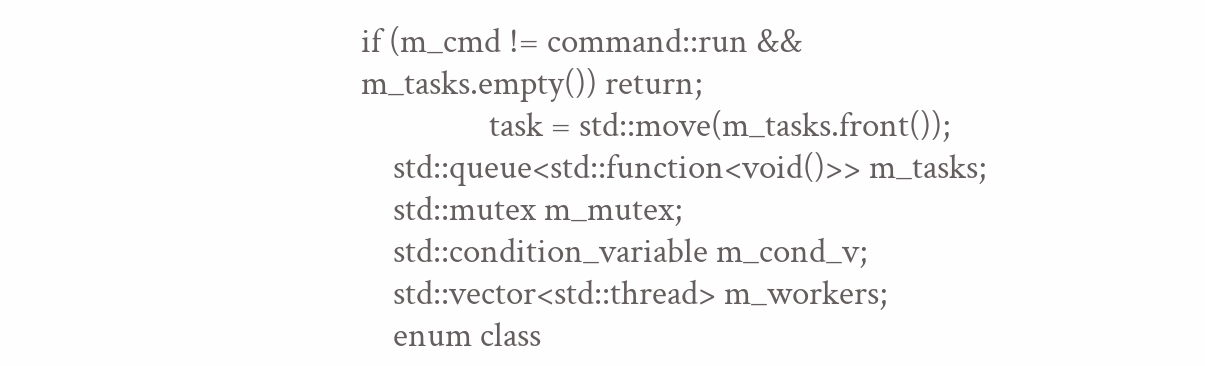if (m_cmd != command::run && m_tasks.empty()) return;
                task = std::move(m_tasks.front());
    std::queue<std::function<void()>> m_tasks;
    std::mutex m_mutex;
    std::condition_variable m_cond_v;
    std::vector<std::thread> m_workers;
    enum class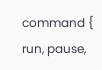command { run, pause,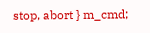stop, abort } m_cmd;